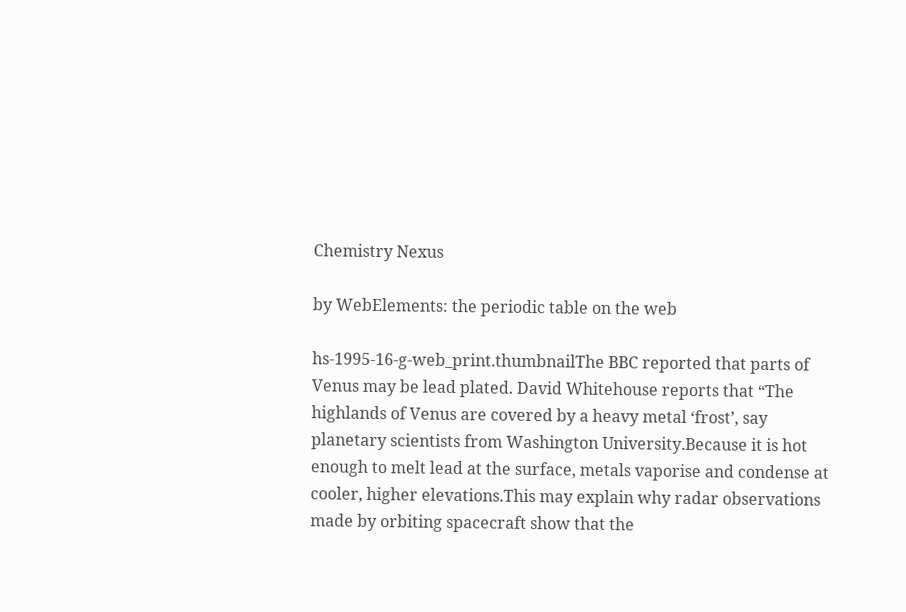Chemistry Nexus

by WebElements: the periodic table on the web

hs-1995-16-g-web_print.thumbnailThe BBC reported that parts of Venus may be lead plated. David Whitehouse reports that “The highlands of Venus are covered by a heavy metal ‘frost’, say planetary scientists from Washington University.Because it is hot enough to melt lead at the surface, metals vaporise and condense at cooler, higher elevations.This may explain why radar observations made by orbiting spacecraft show that the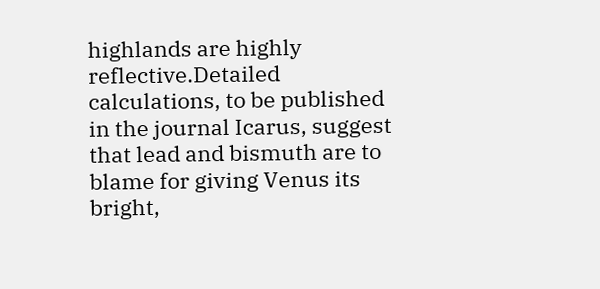highlands are highly reflective.Detailed calculations, to be published in the journal Icarus, suggest that lead and bismuth are to blame for giving Venus its bright,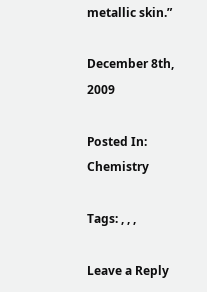metallic skin.”

December 8th, 2009

Posted In: Chemistry

Tags: , , ,

Leave a Reply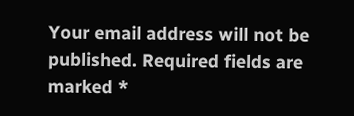Your email address will not be published. Required fields are marked *